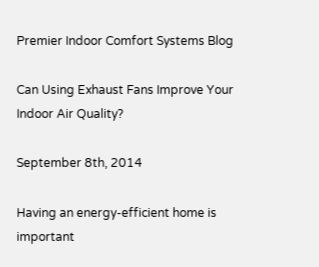Premier Indoor Comfort Systems Blog

Can Using Exhaust Fans Improve Your Indoor Air Quality?

September 8th, 2014

Having an energy-efficient home is important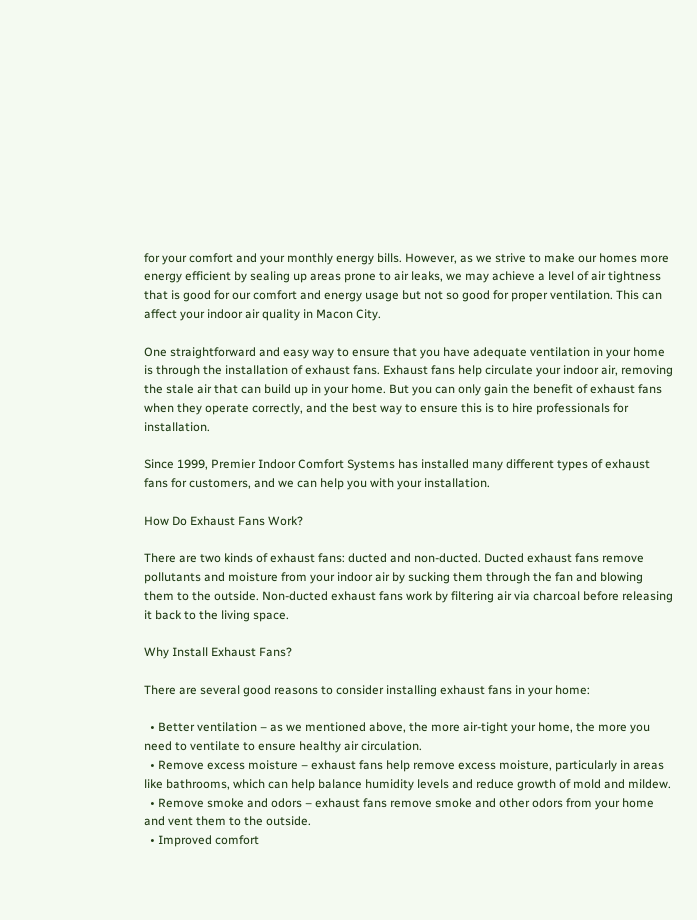for your comfort and your monthly energy bills. However, as we strive to make our homes more energy efficient by sealing up areas prone to air leaks, we may achieve a level of air tightness that is good for our comfort and energy usage but not so good for proper ventilation. This can affect your indoor air quality in Macon City.

One straightforward and easy way to ensure that you have adequate ventilation in your home is through the installation of exhaust fans. Exhaust fans help circulate your indoor air, removing the stale air that can build up in your home. But you can only gain the benefit of exhaust fans when they operate correctly, and the best way to ensure this is to hire professionals for installation.

Since 1999, Premier Indoor Comfort Systems has installed many different types of exhaust fans for customers, and we can help you with your installation.

How Do Exhaust Fans Work?

There are two kinds of exhaust fans: ducted and non-ducted. Ducted exhaust fans remove pollutants and moisture from your indoor air by sucking them through the fan and blowing them to the outside. Non-ducted exhaust fans work by filtering air via charcoal before releasing it back to the living space.

Why Install Exhaust Fans?

There are several good reasons to consider installing exhaust fans in your home:

  • Better ventilation – as we mentioned above, the more air-tight your home, the more you need to ventilate to ensure healthy air circulation.
  • Remove excess moisture – exhaust fans help remove excess moisture, particularly in areas like bathrooms, which can help balance humidity levels and reduce growth of mold and mildew.
  • Remove smoke and odors – exhaust fans remove smoke and other odors from your home and vent them to the outside.
  • Improved comfort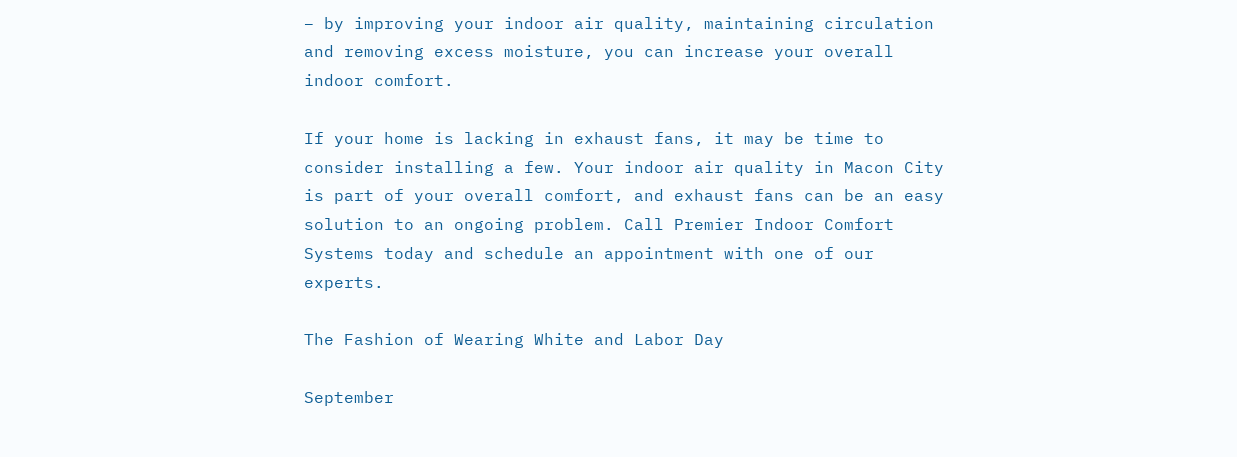– by improving your indoor air quality, maintaining circulation and removing excess moisture, you can increase your overall indoor comfort.

If your home is lacking in exhaust fans, it may be time to consider installing a few. Your indoor air quality in Macon City is part of your overall comfort, and exhaust fans can be an easy solution to an ongoing problem. Call Premier Indoor Comfort Systems today and schedule an appointment with one of our experts.

The Fashion of Wearing White and Labor Day

September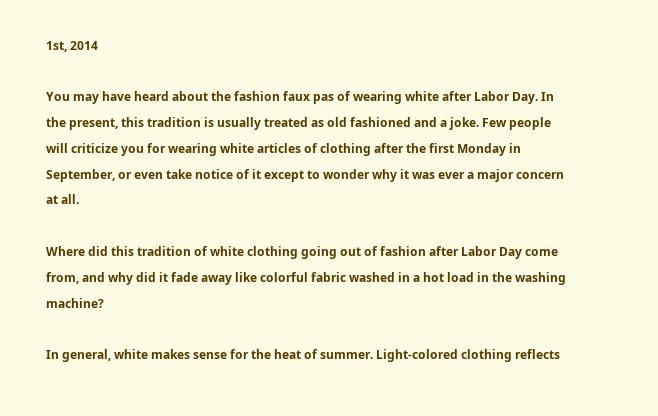1st, 2014

You may have heard about the fashion faux pas of wearing white after Labor Day. In the present, this tradition is usually treated as old fashioned and a joke. Few people will criticize you for wearing white articles of clothing after the first Monday in September, or even take notice of it except to wonder why it was ever a major concern at all.

Where did this tradition of white clothing going out of fashion after Labor Day come from, and why did it fade away like colorful fabric washed in a hot load in the washing machine?

In general, white makes sense for the heat of summer. Light-colored clothing reflects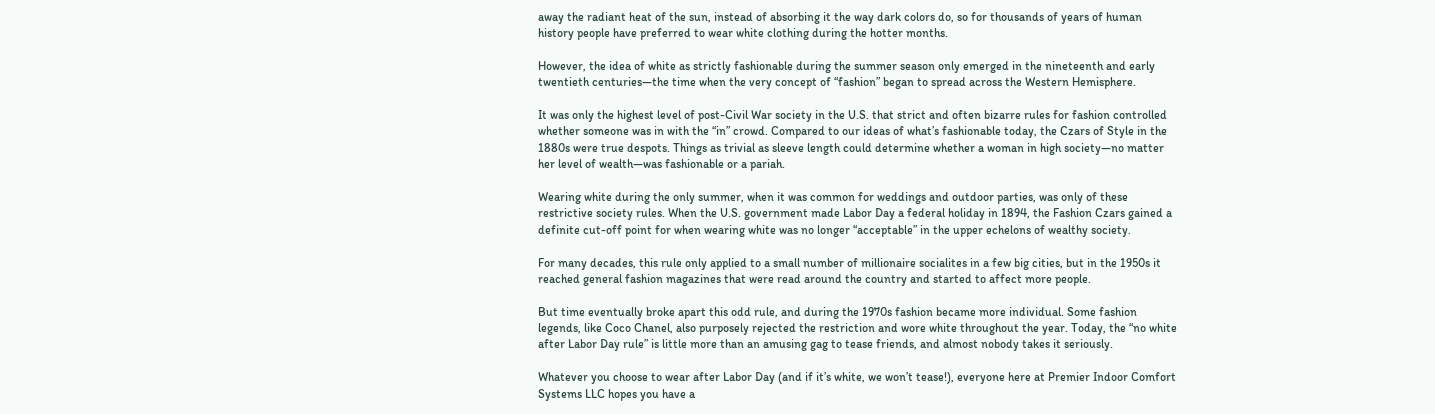away the radiant heat of the sun, instead of absorbing it the way dark colors do, so for thousands of years of human history people have preferred to wear white clothing during the hotter months.

However, the idea of white as strictly fashionable during the summer season only emerged in the nineteenth and early twentieth centuries—the time when the very concept of “fashion” began to spread across the Western Hemisphere.

It was only the highest level of post-Civil War society in the U.S. that strict and often bizarre rules for fashion controlled whether someone was in with the “in” crowd. Compared to our ideas of what’s fashionable today, the Czars of Style in the 1880s were true despots. Things as trivial as sleeve length could determine whether a woman in high society—no matter her level of wealth—was fashionable or a pariah.

Wearing white during the only summer, when it was common for weddings and outdoor parties, was only of these restrictive society rules. When the U.S. government made Labor Day a federal holiday in 1894, the Fashion Czars gained a definite cut-off point for when wearing white was no longer “acceptable” in the upper echelons of wealthy society.

For many decades, this rule only applied to a small number of millionaire socialites in a few big cities, but in the 1950s it reached general fashion magazines that were read around the country and started to affect more people.

But time eventually broke apart this odd rule, and during the 1970s fashion became more individual. Some fashion legends, like Coco Chanel, also purposely rejected the restriction and wore white throughout the year. Today, the “no white after Labor Day rule” is little more than an amusing gag to tease friends, and almost nobody takes it seriously.

Whatever you choose to wear after Labor Day (and if it’s white, we won’t tease!), everyone here at Premier Indoor Comfort Systems LLC hopes you have a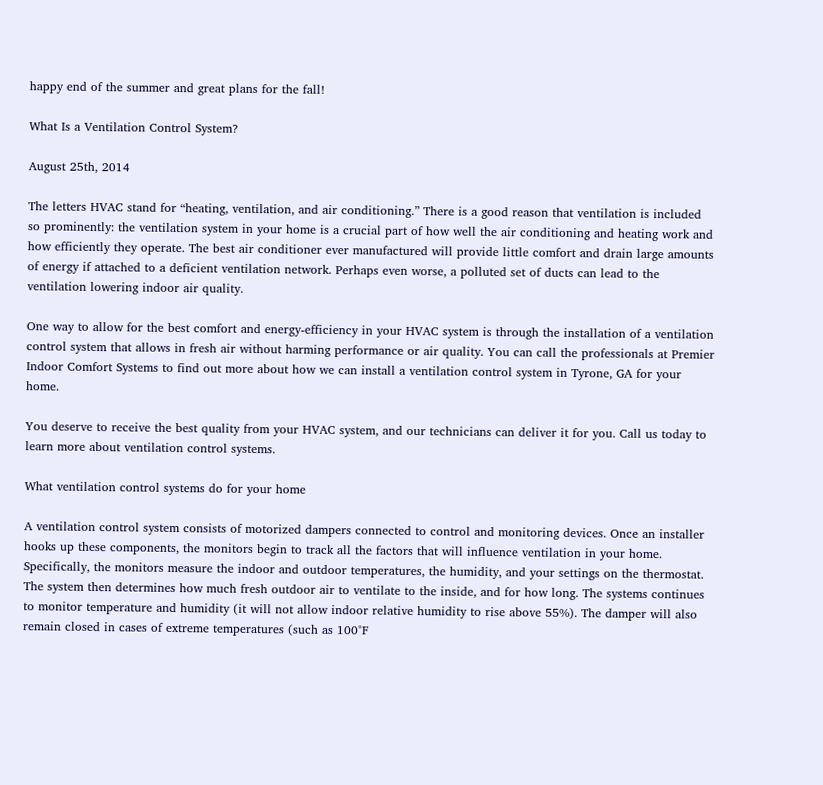happy end of the summer and great plans for the fall!

What Is a Ventilation Control System?

August 25th, 2014

The letters HVAC stand for “heating, ventilation, and air conditioning.” There is a good reason that ventilation is included so prominently: the ventilation system in your home is a crucial part of how well the air conditioning and heating work and how efficiently they operate. The best air conditioner ever manufactured will provide little comfort and drain large amounts of energy if attached to a deficient ventilation network. Perhaps even worse, a polluted set of ducts can lead to the ventilation lowering indoor air quality.

One way to allow for the best comfort and energy-efficiency in your HVAC system is through the installation of a ventilation control system that allows in fresh air without harming performance or air quality. You can call the professionals at Premier Indoor Comfort Systems to find out more about how we can install a ventilation control system in Tyrone, GA for your home.

You deserve to receive the best quality from your HVAC system, and our technicians can deliver it for you. Call us today to learn more about ventilation control systems.

What ventilation control systems do for your home

A ventilation control system consists of motorized dampers connected to control and monitoring devices. Once an installer hooks up these components, the monitors begin to track all the factors that will influence ventilation in your home. Specifically, the monitors measure the indoor and outdoor temperatures, the humidity, and your settings on the thermostat. The system then determines how much fresh outdoor air to ventilate to the inside, and for how long. The systems continues to monitor temperature and humidity (it will not allow indoor relative humidity to rise above 55%). The damper will also remain closed in cases of extreme temperatures (such as 100°F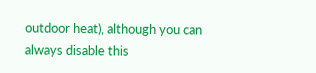outdoor heat), although you can always disable this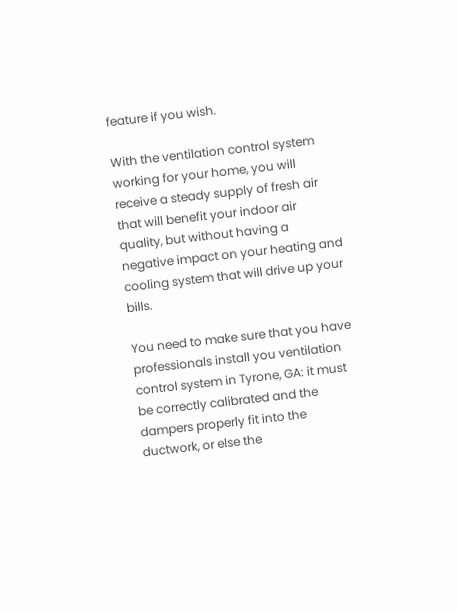feature if you wish.

With the ventilation control system working for your home, you will receive a steady supply of fresh air that will benefit your indoor air quality, but without having a negative impact on your heating and cooling system that will drive up your bills.

You need to make sure that you have professionals install you ventilation control system in Tyrone, GA: it must be correctly calibrated and the dampers properly fit into the ductwork, or else the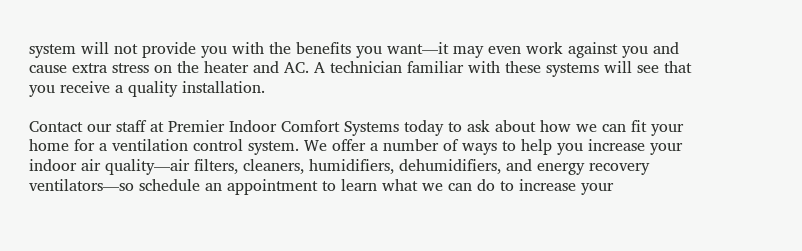system will not provide you with the benefits you want—it may even work against you and cause extra stress on the heater and AC. A technician familiar with these systems will see that you receive a quality installation.

Contact our staff at Premier Indoor Comfort Systems today to ask about how we can fit your home for a ventilation control system. We offer a number of ways to help you increase your indoor air quality—air filters, cleaners, humidifiers, dehumidifiers, and energy recovery ventilators—so schedule an appointment to learn what we can do to increase your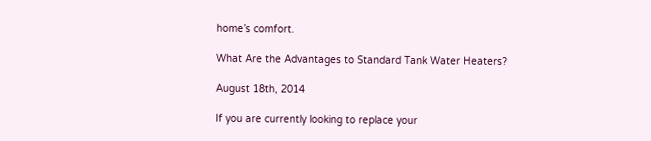home’s comfort.

What Are the Advantages to Standard Tank Water Heaters?

August 18th, 2014

If you are currently looking to replace your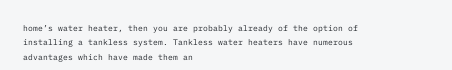home’s water heater, then you are probably already of the option of installing a tankless system. Tankless water heaters have numerous advantages which have made them an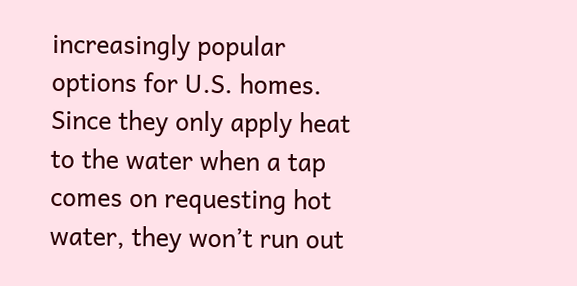increasingly popular options for U.S. homes. Since they only apply heat to the water when a tap comes on requesting hot water, they won’t run out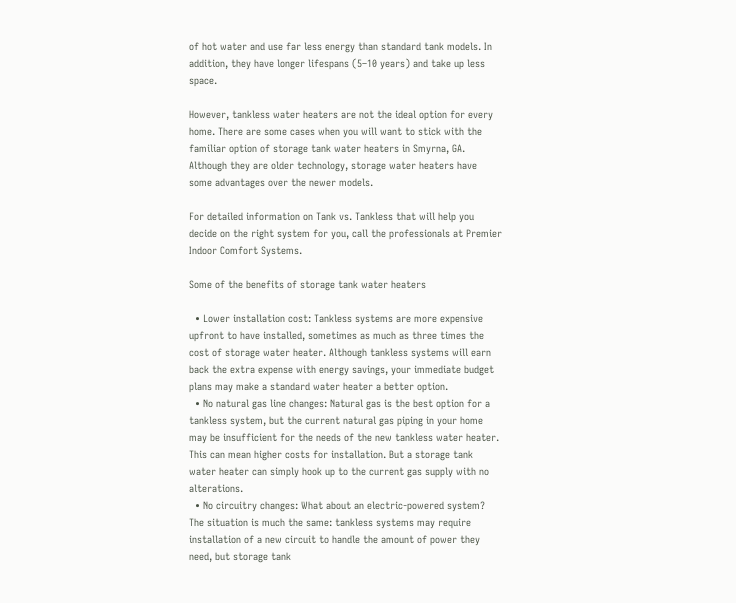of hot water and use far less energy than standard tank models. In addition, they have longer lifespans (5–10 years) and take up less space.

However, tankless water heaters are not the ideal option for every home. There are some cases when you will want to stick with the familiar option of storage tank water heaters in Smyrna, GA. Although they are older technology, storage water heaters have some advantages over the newer models.

For detailed information on Tank vs. Tankless that will help you decide on the right system for you, call the professionals at Premier Indoor Comfort Systems.

Some of the benefits of storage tank water heaters

  • Lower installation cost: Tankless systems are more expensive upfront to have installed, sometimes as much as three times the cost of storage water heater. Although tankless systems will earn back the extra expense with energy savings, your immediate budget plans may make a standard water heater a better option.
  • No natural gas line changes: Natural gas is the best option for a tankless system, but the current natural gas piping in your home may be insufficient for the needs of the new tankless water heater. This can mean higher costs for installation. But a storage tank water heater can simply hook up to the current gas supply with no alterations.
  • No circuitry changes: What about an electric-powered system? The situation is much the same: tankless systems may require installation of a new circuit to handle the amount of power they need, but storage tank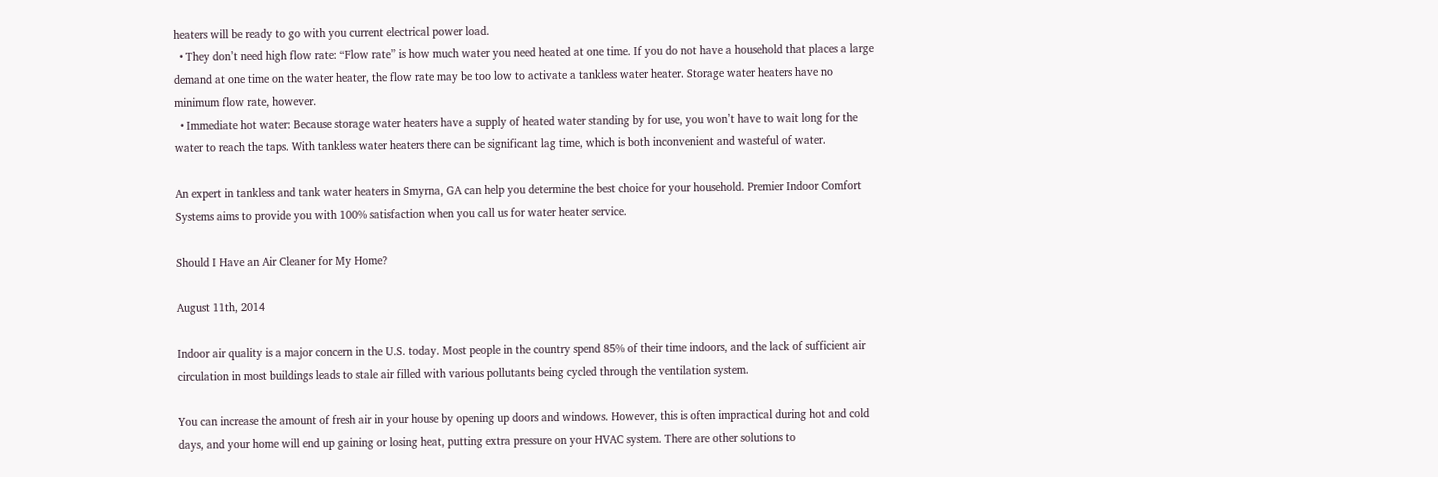heaters will be ready to go with you current electrical power load.
  • They don’t need high flow rate: “Flow rate” is how much water you need heated at one time. If you do not have a household that places a large demand at one time on the water heater, the flow rate may be too low to activate a tankless water heater. Storage water heaters have no minimum flow rate, however.
  • Immediate hot water: Because storage water heaters have a supply of heated water standing by for use, you won’t have to wait long for the water to reach the taps. With tankless water heaters there can be significant lag time, which is both inconvenient and wasteful of water.

An expert in tankless and tank water heaters in Smyrna, GA can help you determine the best choice for your household. Premier Indoor Comfort Systems aims to provide you with 100% satisfaction when you call us for water heater service.

Should I Have an Air Cleaner for My Home?

August 11th, 2014

Indoor air quality is a major concern in the U.S. today. Most people in the country spend 85% of their time indoors, and the lack of sufficient air circulation in most buildings leads to stale air filled with various pollutants being cycled through the ventilation system.

You can increase the amount of fresh air in your house by opening up doors and windows. However, this is often impractical during hot and cold days, and your home will end up gaining or losing heat, putting extra pressure on your HVAC system. There are other solutions to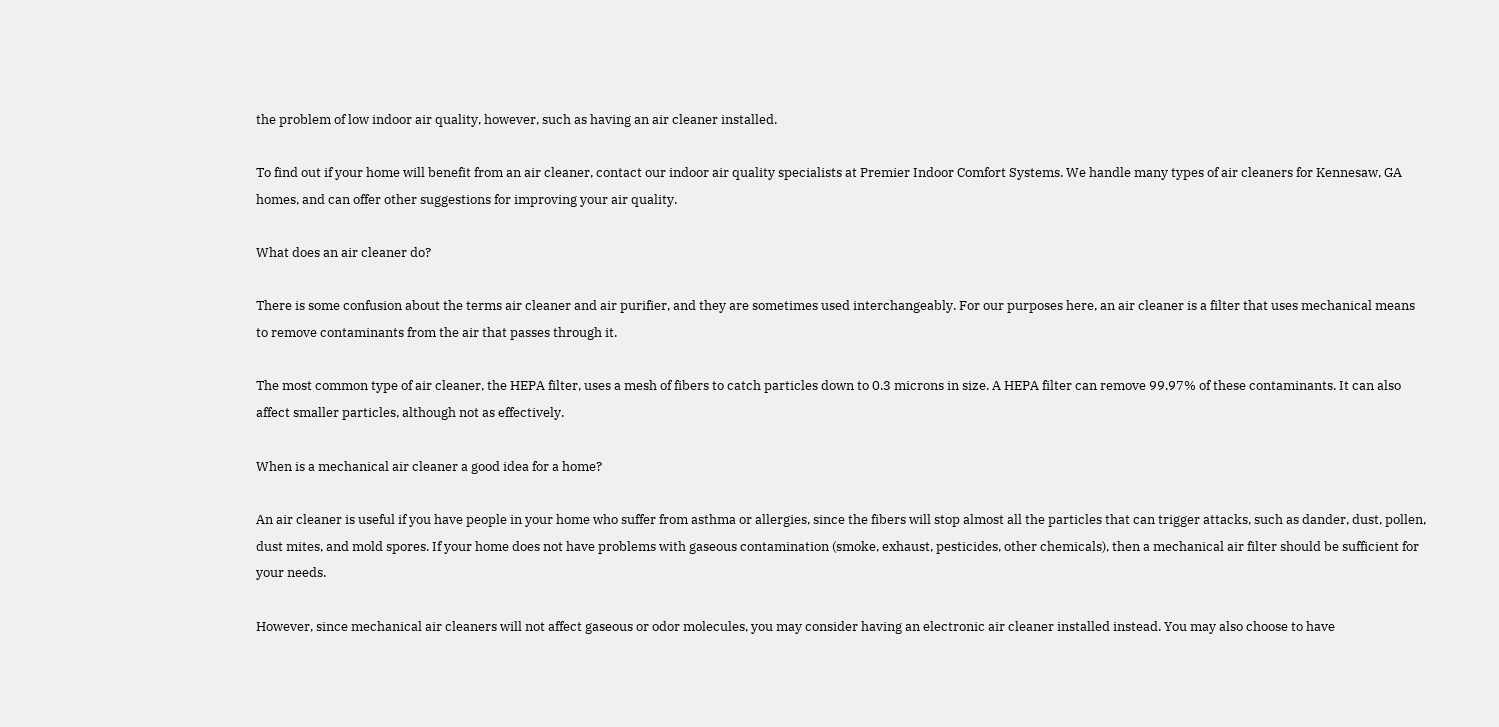the problem of low indoor air quality, however, such as having an air cleaner installed.

To find out if your home will benefit from an air cleaner, contact our indoor air quality specialists at Premier Indoor Comfort Systems. We handle many types of air cleaners for Kennesaw, GA homes, and can offer other suggestions for improving your air quality.

What does an air cleaner do?

There is some confusion about the terms air cleaner and air purifier, and they are sometimes used interchangeably. For our purposes here, an air cleaner is a filter that uses mechanical means to remove contaminants from the air that passes through it.

The most common type of air cleaner, the HEPA filter, uses a mesh of fibers to catch particles down to 0.3 microns in size. A HEPA filter can remove 99.97% of these contaminants. It can also affect smaller particles, although not as effectively.

When is a mechanical air cleaner a good idea for a home?

An air cleaner is useful if you have people in your home who suffer from asthma or allergies, since the fibers will stop almost all the particles that can trigger attacks, such as dander, dust, pollen, dust mites, and mold spores. If your home does not have problems with gaseous contamination (smoke, exhaust, pesticides, other chemicals), then a mechanical air filter should be sufficient for your needs.

However, since mechanical air cleaners will not affect gaseous or odor molecules, you may consider having an electronic air cleaner installed instead. You may also choose to have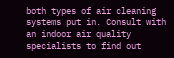both types of air cleaning systems put in. Consult with an indoor air quality specialists to find out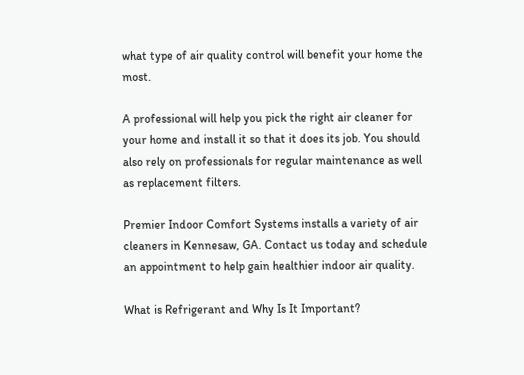what type of air quality control will benefit your home the most.

A professional will help you pick the right air cleaner for your home and install it so that it does its job. You should also rely on professionals for regular maintenance as well as replacement filters.

Premier Indoor Comfort Systems installs a variety of air cleaners in Kennesaw, GA. Contact us today and schedule an appointment to help gain healthier indoor air quality.

What is Refrigerant and Why Is It Important?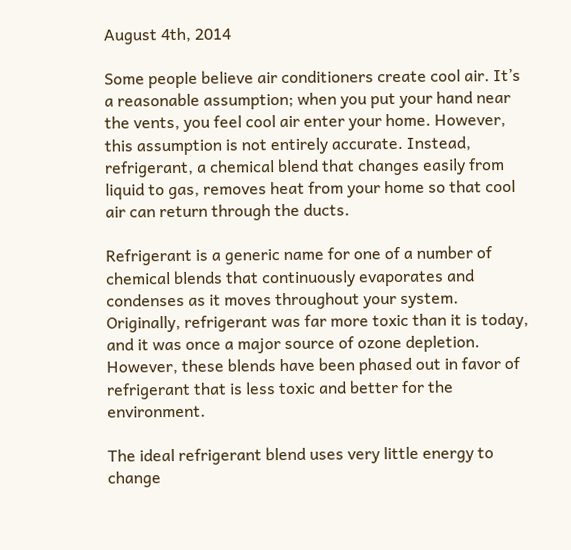August 4th, 2014

Some people believe air conditioners create cool air. It’s a reasonable assumption; when you put your hand near the vents, you feel cool air enter your home. However, this assumption is not entirely accurate. Instead, refrigerant, a chemical blend that changes easily from liquid to gas, removes heat from your home so that cool air can return through the ducts.

Refrigerant is a generic name for one of a number of chemical blends that continuously evaporates and condenses as it moves throughout your system. Originally, refrigerant was far more toxic than it is today, and it was once a major source of ozone depletion. However, these blends have been phased out in favor of refrigerant that is less toxic and better for the environment.

The ideal refrigerant blend uses very little energy to change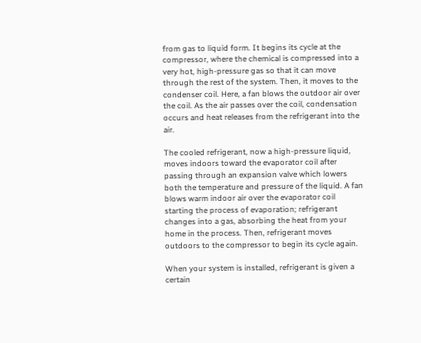from gas to liquid form. It begins its cycle at the compressor, where the chemical is compressed into a very hot, high-pressure gas so that it can move through the rest of the system. Then, it moves to the condenser coil. Here, a fan blows the outdoor air over the coil. As the air passes over the coil, condensation occurs and heat releases from the refrigerant into the air.

The cooled refrigerant, now a high-pressure liquid, moves indoors toward the evaporator coil after passing through an expansion valve which lowers both the temperature and pressure of the liquid. A fan blows warm indoor air over the evaporator coil starting the process of evaporation; refrigerant changes into a gas, absorbing the heat from your home in the process. Then, refrigerant moves outdoors to the compressor to begin its cycle again.

When your system is installed, refrigerant is given a certain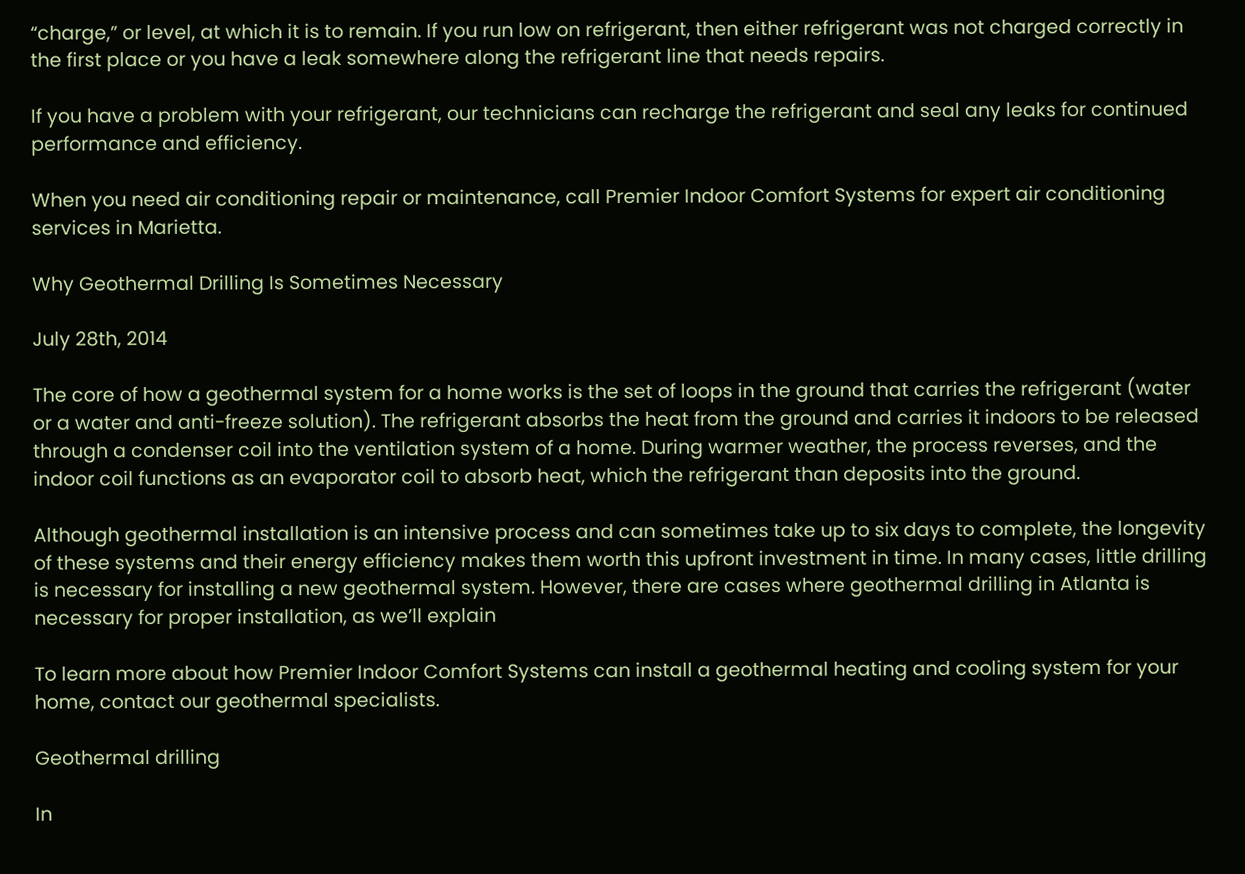“charge,” or level, at which it is to remain. If you run low on refrigerant, then either refrigerant was not charged correctly in the first place or you have a leak somewhere along the refrigerant line that needs repairs.

If you have a problem with your refrigerant, our technicians can recharge the refrigerant and seal any leaks for continued performance and efficiency.

When you need air conditioning repair or maintenance, call Premier Indoor Comfort Systems for expert air conditioning services in Marietta.

Why Geothermal Drilling Is Sometimes Necessary

July 28th, 2014

The core of how a geothermal system for a home works is the set of loops in the ground that carries the refrigerant (water or a water and anti-freeze solution). The refrigerant absorbs the heat from the ground and carries it indoors to be released through a condenser coil into the ventilation system of a home. During warmer weather, the process reverses, and the indoor coil functions as an evaporator coil to absorb heat, which the refrigerant than deposits into the ground.

Although geothermal installation is an intensive process and can sometimes take up to six days to complete, the longevity of these systems and their energy efficiency makes them worth this upfront investment in time. In many cases, little drilling is necessary for installing a new geothermal system. However, there are cases where geothermal drilling in Atlanta is necessary for proper installation, as we’ll explain

To learn more about how Premier Indoor Comfort Systems can install a geothermal heating and cooling system for your home, contact our geothermal specialists.

Geothermal drilling

In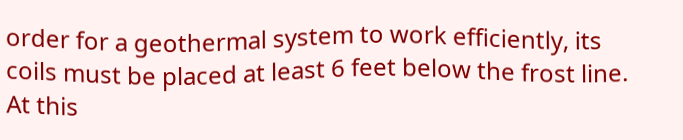order for a geothermal system to work efficiently, its coils must be placed at least 6 feet below the frost line. At this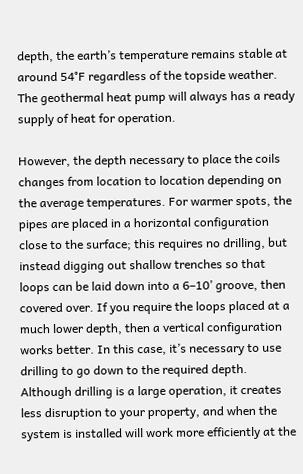depth, the earth’s temperature remains stable at around 54°F regardless of the topside weather. The geothermal heat pump will always has a ready supply of heat for operation.

However, the depth necessary to place the coils changes from location to location depending on the average temperatures. For warmer spots, the pipes are placed in a horizontal configuration close to the surface; this requires no drilling, but instead digging out shallow trenches so that loops can be laid down into a 6–10’ groove, then covered over. If you require the loops placed at a much lower depth, then a vertical configuration works better. In this case, it’s necessary to use drilling to go down to the required depth. Although drilling is a large operation, it creates less disruption to your property, and when the system is installed will work more efficiently at the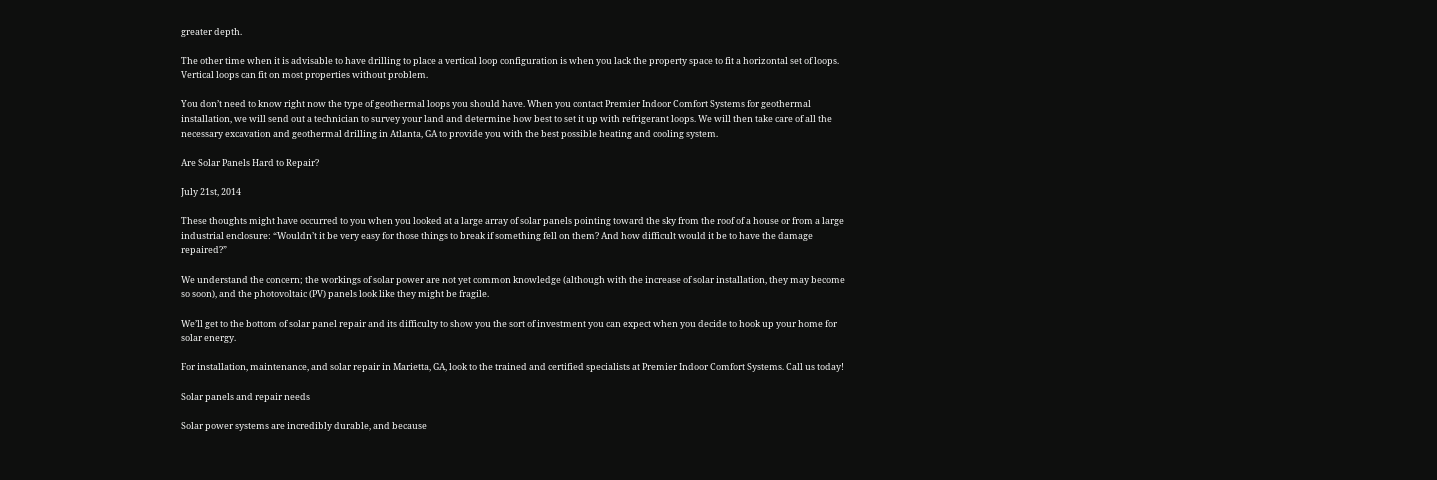greater depth.

The other time when it is advisable to have drilling to place a vertical loop configuration is when you lack the property space to fit a horizontal set of loops. Vertical loops can fit on most properties without problem.

You don’t need to know right now the type of geothermal loops you should have. When you contact Premier Indoor Comfort Systems for geothermal installation, we will send out a technician to survey your land and determine how best to set it up with refrigerant loops. We will then take care of all the necessary excavation and geothermal drilling in Atlanta, GA to provide you with the best possible heating and cooling system.

Are Solar Panels Hard to Repair?

July 21st, 2014

These thoughts might have occurred to you when you looked at a large array of solar panels pointing toward the sky from the roof of a house or from a large industrial enclosure: “Wouldn’t it be very easy for those things to break if something fell on them? And how difficult would it be to have the damage repaired?”

We understand the concern; the workings of solar power are not yet common knowledge (although with the increase of solar installation, they may become so soon), and the photovoltaic (PV) panels look like they might be fragile.

We’ll get to the bottom of solar panel repair and its difficulty to show you the sort of investment you can expect when you decide to hook up your home for solar energy.

For installation, maintenance, and solar repair in Marietta, GA, look to the trained and certified specialists at Premier Indoor Comfort Systems. Call us today!

Solar panels and repair needs

Solar power systems are incredibly durable, and because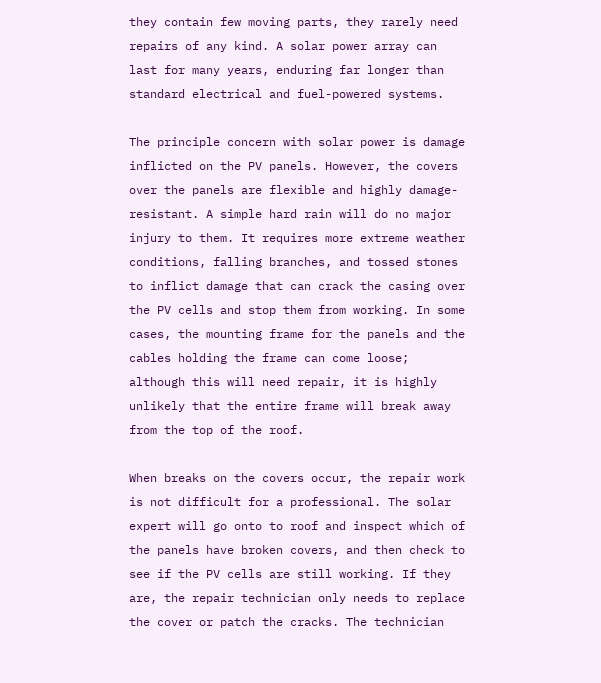they contain few moving parts, they rarely need repairs of any kind. A solar power array can last for many years, enduring far longer than standard electrical and fuel-powered systems.

The principle concern with solar power is damage inflicted on the PV panels. However, the covers over the panels are flexible and highly damage-resistant. A simple hard rain will do no major injury to them. It requires more extreme weather conditions, falling branches, and tossed stones to inflict damage that can crack the casing over the PV cells and stop them from working. In some cases, the mounting frame for the panels and the cables holding the frame can come loose; although this will need repair, it is highly unlikely that the entire frame will break away from the top of the roof.

When breaks on the covers occur, the repair work is not difficult for a professional. The solar expert will go onto to roof and inspect which of the panels have broken covers, and then check to see if the PV cells are still working. If they are, the repair technician only needs to replace the cover or patch the cracks. The technician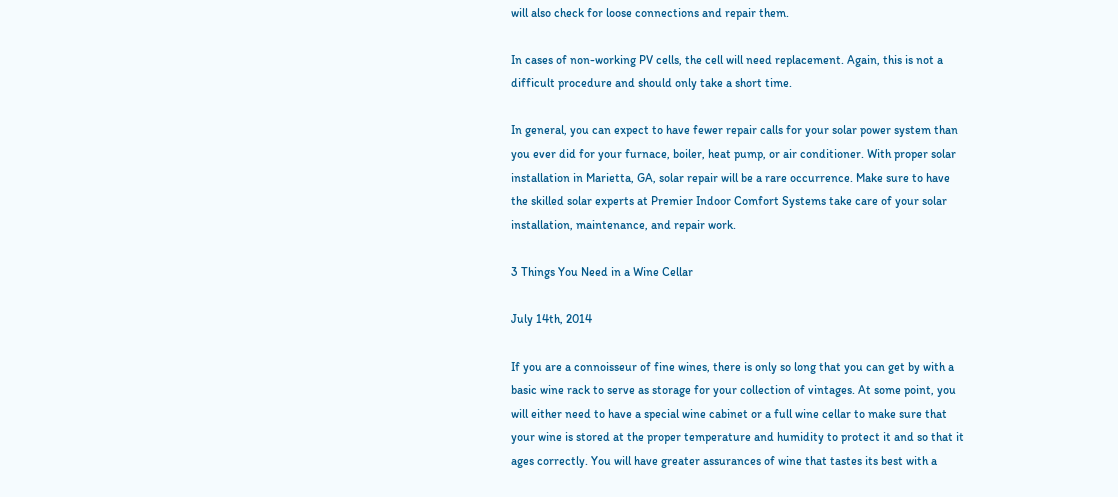will also check for loose connections and repair them.

In cases of non-working PV cells, the cell will need replacement. Again, this is not a difficult procedure and should only take a short time.

In general, you can expect to have fewer repair calls for your solar power system than you ever did for your furnace, boiler, heat pump, or air conditioner. With proper solar installation in Marietta, GA, solar repair will be a rare occurrence. Make sure to have the skilled solar experts at Premier Indoor Comfort Systems take care of your solar installation, maintenance, and repair work.

3 Things You Need in a Wine Cellar

July 14th, 2014

If you are a connoisseur of fine wines, there is only so long that you can get by with a basic wine rack to serve as storage for your collection of vintages. At some point, you will either need to have a special wine cabinet or a full wine cellar to make sure that your wine is stored at the proper temperature and humidity to protect it and so that it ages correctly. You will have greater assurances of wine that tastes its best with a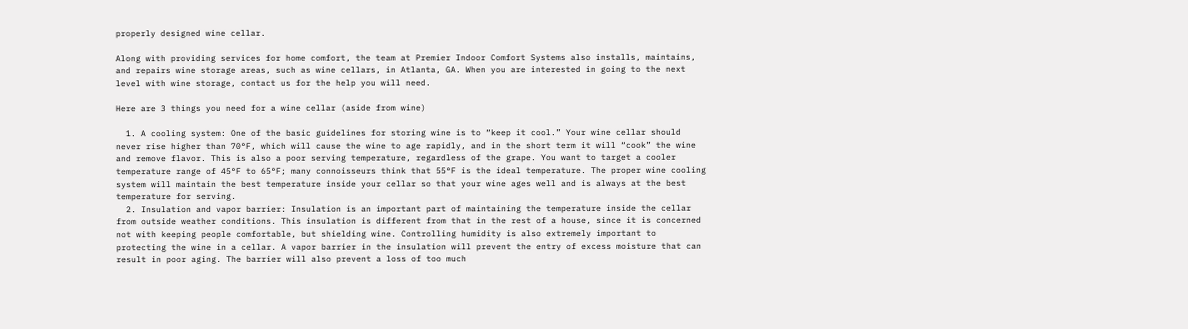properly designed wine cellar.

Along with providing services for home comfort, the team at Premier Indoor Comfort Systems also installs, maintains, and repairs wine storage areas, such as wine cellars, in Atlanta, GA. When you are interested in going to the next level with wine storage, contact us for the help you will need.

Here are 3 things you need for a wine cellar (aside from wine)

  1. A cooling system: One of the basic guidelines for storing wine is to “keep it cool.” Your wine cellar should never rise higher than 70°F, which will cause the wine to age rapidly, and in the short term it will “cook” the wine and remove flavor. This is also a poor serving temperature, regardless of the grape. You want to target a cooler temperature range of 45°F to 65°F; many connoisseurs think that 55°F is the ideal temperature. The proper wine cooling system will maintain the best temperature inside your cellar so that your wine ages well and is always at the best temperature for serving.
  2. Insulation and vapor barrier: Insulation is an important part of maintaining the temperature inside the cellar from outside weather conditions. This insulation is different from that in the rest of a house, since it is concerned not with keeping people comfortable, but shielding wine. Controlling humidity is also extremely important to protecting the wine in a cellar. A vapor barrier in the insulation will prevent the entry of excess moisture that can result in poor aging. The barrier will also prevent a loss of too much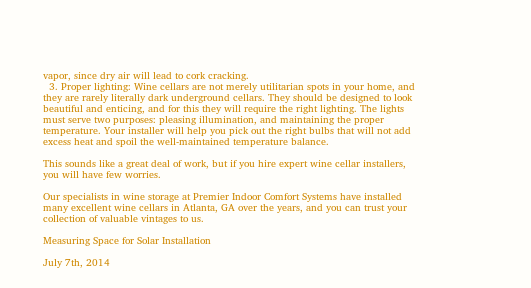vapor, since dry air will lead to cork cracking.
  3. Proper lighting: Wine cellars are not merely utilitarian spots in your home, and they are rarely literally dark underground cellars. They should be designed to look beautiful and enticing, and for this they will require the right lighting. The lights must serve two purposes: pleasing illumination, and maintaining the proper temperature. Your installer will help you pick out the right bulbs that will not add excess heat and spoil the well-maintained temperature balance.

This sounds like a great deal of work, but if you hire expert wine cellar installers, you will have few worries.

Our specialists in wine storage at Premier Indoor Comfort Systems have installed many excellent wine cellars in Atlanta, GA over the years, and you can trust your collection of valuable vintages to us.

Measuring Space for Solar Installation

July 7th, 2014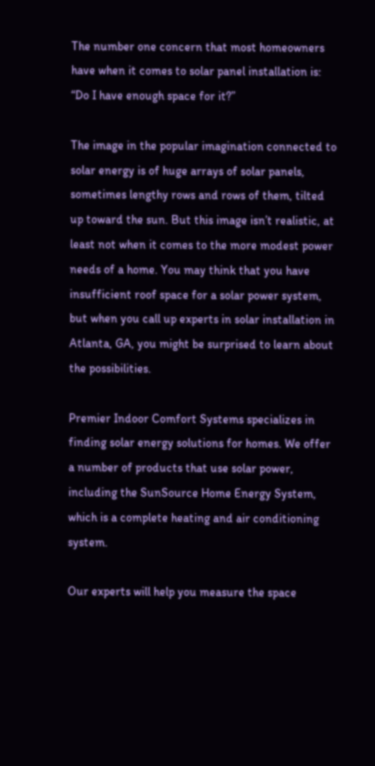The number one concern that most homeowners have when it comes to solar panel installation is: “Do I have enough space for it?”

The image in the popular imagination connected to solar energy is of huge arrays of solar panels, sometimes lengthy rows and rows of them, tilted up toward the sun. But this image isn’t realistic, at least not when it comes to the more modest power needs of a home. You may think that you have insufficient roof space for a solar power system, but when you call up experts in solar installation in Atlanta, GA, you might be surprised to learn about the possibilities.

Premier Indoor Comfort Systems specializes in finding solar energy solutions for homes. We offer a number of products that use solar power, including the SunSource Home Energy System, which is a complete heating and air conditioning system.

Our experts will help you measure the space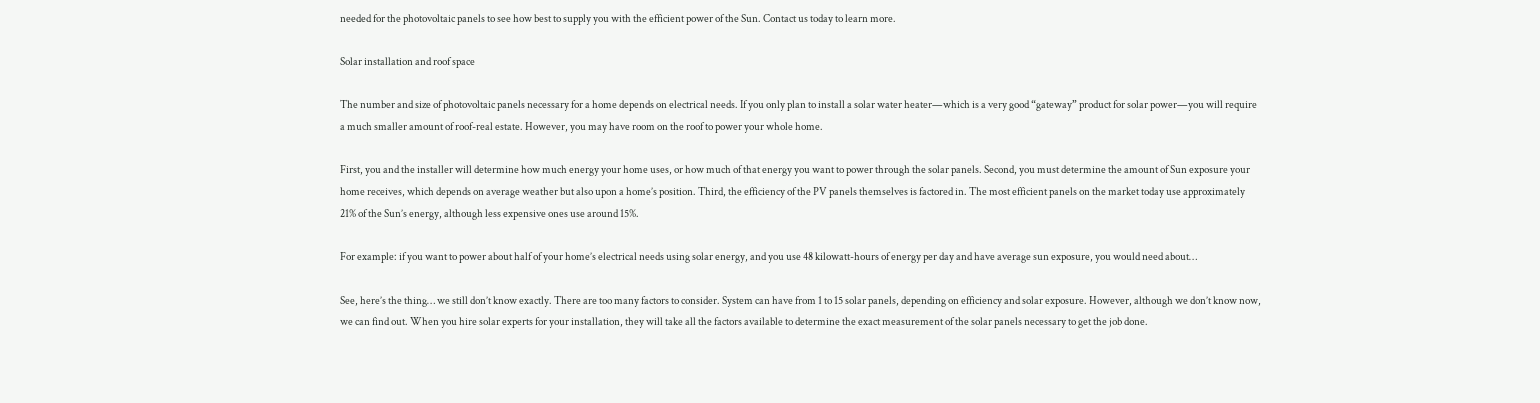needed for the photovoltaic panels to see how best to supply you with the efficient power of the Sun. Contact us today to learn more.

Solar installation and roof space

The number and size of photovoltaic panels necessary for a home depends on electrical needs. If you only plan to install a solar water heater—which is a very good “gateway” product for solar power—you will require a much smaller amount of roof-real estate. However, you may have room on the roof to power your whole home.

First, you and the installer will determine how much energy your home uses, or how much of that energy you want to power through the solar panels. Second, you must determine the amount of Sun exposure your home receives, which depends on average weather but also upon a home’s position. Third, the efficiency of the PV panels themselves is factored in. The most efficient panels on the market today use approximately 21% of the Sun’s energy, although less expensive ones use around 15%.

For example: if you want to power about half of your home’s electrical needs using solar energy, and you use 48 kilowatt-hours of energy per day and have average sun exposure, you would need about…

See, here’s the thing… we still don’t know exactly. There are too many factors to consider. System can have from 1 to 15 solar panels, depending on efficiency and solar exposure. However, although we don’t know now, we can find out. When you hire solar experts for your installation, they will take all the factors available to determine the exact measurement of the solar panels necessary to get the job done.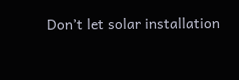Don’t let solar installation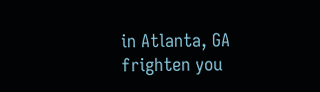in Atlanta, GA frighten you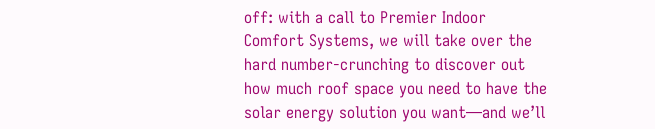off: with a call to Premier Indoor Comfort Systems, we will take over the hard number-crunching to discover out how much roof space you need to have the solar energy solution you want—and we’ll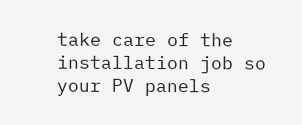take care of the installation job so your PV panels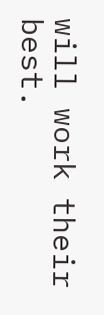will work their best.